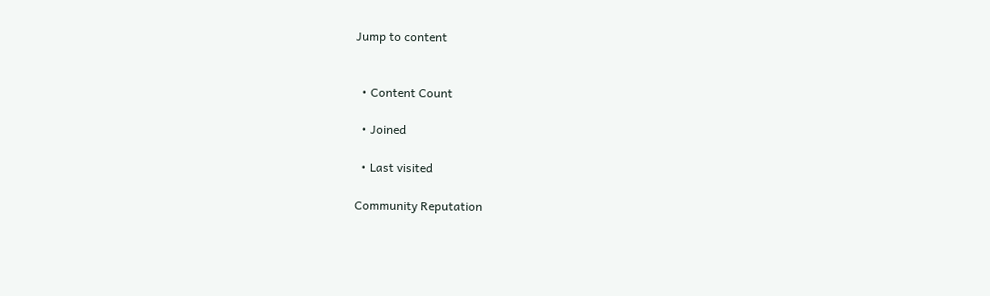Jump to content


  • Content Count

  • Joined

  • Last visited

Community Reputation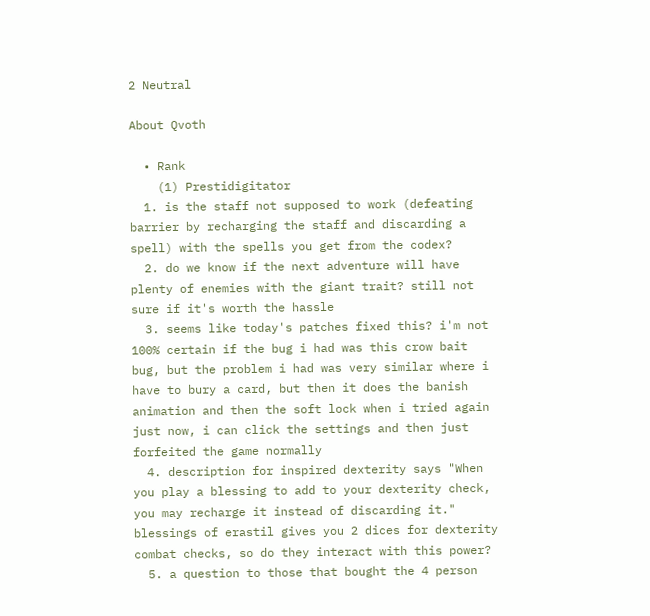2 Neutral

About Qvoth

  • Rank
    (1) Prestidigitator
  1. is the staff not supposed to work (defeating barrier by recharging the staff and discarding a spell) with the spells you get from the codex?
  2. do we know if the next adventure will have plenty of enemies with the giant trait? still not sure if it's worth the hassle
  3. seems like today's patches fixed this? i'm not 100% certain if the bug i had was this crow bait bug, but the problem i had was very similar where i have to bury a card, but then it does the banish animation and then the soft lock when i tried again just now, i can click the settings and then just forfeited the game normally
  4. description for inspired dexterity says "When you play a blessing to add to your dexterity check, you may recharge it instead of discarding it." blessings of erastil gives you 2 dices for dexterity combat checks, so do they interact with this power?
  5. a question to those that bought the 4 person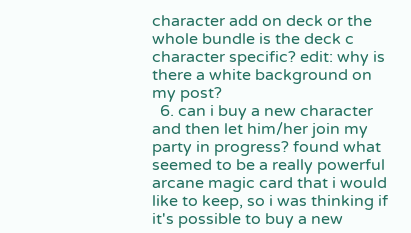character add on deck or the whole bundle is the deck c character specific? edit: why is there a white background on my post?
  6. can i buy a new character and then let him/her join my party in progress? found what seemed to be a really powerful arcane magic card that i would like to keep, so i was thinking if it's possible to buy a new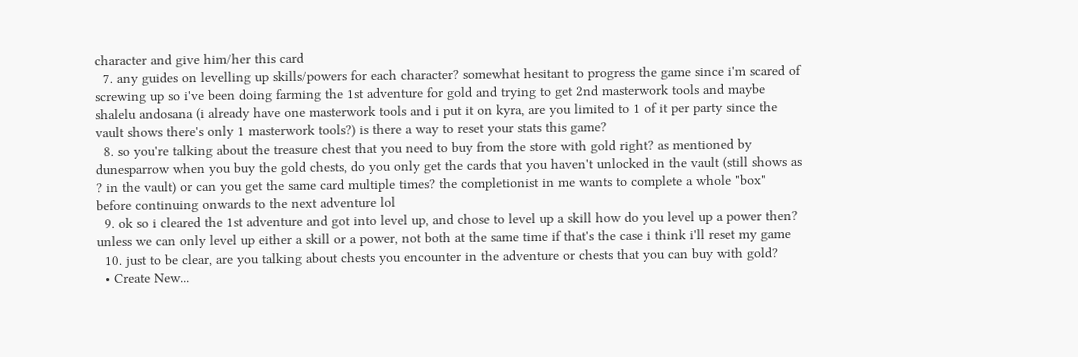character and give him/her this card
  7. any guides on levelling up skills/powers for each character? somewhat hesitant to progress the game since i'm scared of screwing up so i've been doing farming the 1st adventure for gold and trying to get 2nd masterwork tools and maybe shalelu andosana (i already have one masterwork tools and i put it on kyra, are you limited to 1 of it per party since the vault shows there's only 1 masterwork tools?) is there a way to reset your stats this game?
  8. so you're talking about the treasure chest that you need to buy from the store with gold right? as mentioned by dunesparrow when you buy the gold chests, do you only get the cards that you haven't unlocked in the vault (still shows as ? in the vault) or can you get the same card multiple times? the completionist in me wants to complete a whole "box" before continuing onwards to the next adventure lol
  9. ok so i cleared the 1st adventure and got into level up, and chose to level up a skill how do you level up a power then? unless we can only level up either a skill or a power, not both at the same time if that's the case i think i'll reset my game
  10. just to be clear, are you talking about chests you encounter in the adventure or chests that you can buy with gold?
  • Create New...